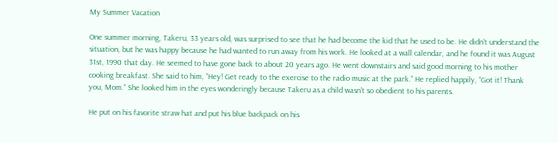My Summer Vacation

One summer morning, Takeru, 33 years old, was surprised to see that he had become the kid that he used to be. He didn’t understand the situation, but he was happy because he had wanted to run away from his work. He looked at a wall calendar, and he found it was August 31st, 1990 that day. He seemed to have gone back to about 20 years ago. He went downstairs and said good morning to his mother cooking breakfast. She said to him, “Hey! Get ready to the exercise to the radio music at the park.” He replied happily, “Got it! Thank you, Mom.” She looked him in the eyes wonderingly because Takeru as a child wasn’t so obedient to his parents.

He put on his favorite straw hat and put his blue backpack on his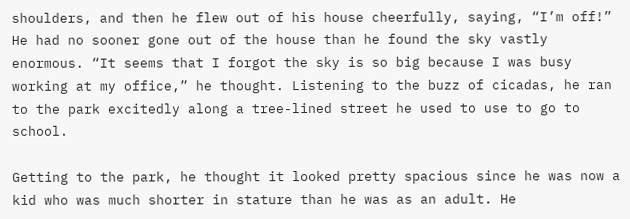shoulders, and then he flew out of his house cheerfully, saying, “I’m off!” He had no sooner gone out of the house than he found the sky vastly enormous. “It seems that I forgot the sky is so big because I was busy working at my office,” he thought. Listening to the buzz of cicadas, he ran to the park excitedly along a tree-lined street he used to use to go to school.

Getting to the park, he thought it looked pretty spacious since he was now a kid who was much shorter in stature than he was as an adult. He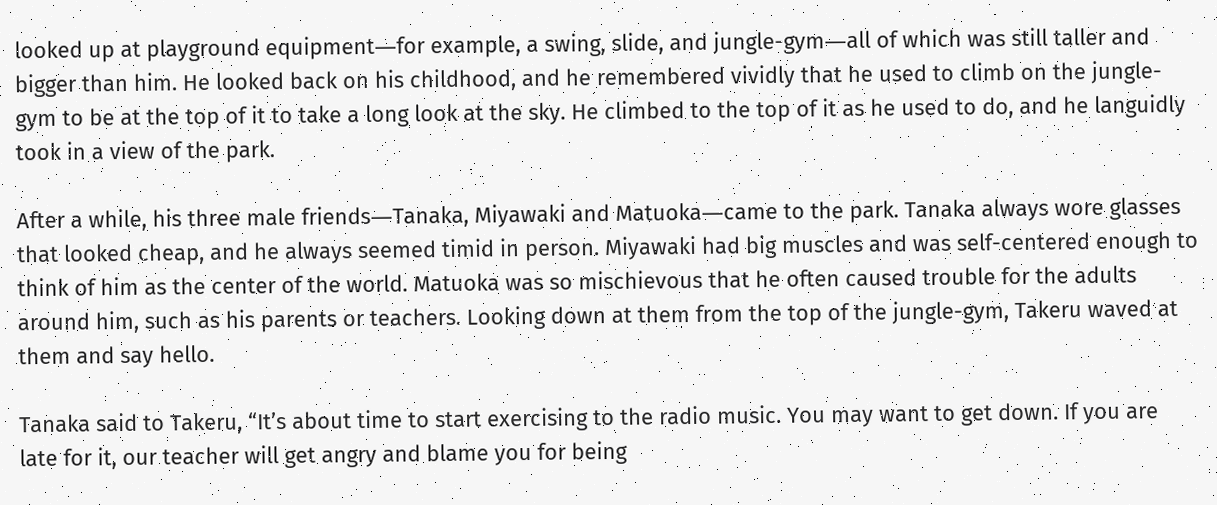looked up at playground equipment―for example, a swing, slide, and jungle-gym―all of which was still taller and bigger than him. He looked back on his childhood, and he remembered vividly that he used to climb on the jungle-gym to be at the top of it to take a long look at the sky. He climbed to the top of it as he used to do, and he languidly took in a view of the park.

After a while, his three male friends―Tanaka, Miyawaki and Matuoka―came to the park. Tanaka always wore glasses that looked cheap, and he always seemed timid in person. Miyawaki had big muscles and was self-centered enough to think of him as the center of the world. Matuoka was so mischievous that he often caused trouble for the adults around him, such as his parents or teachers. Looking down at them from the top of the jungle-gym, Takeru waved at them and say hello.

Tanaka said to Takeru, “It’s about time to start exercising to the radio music. You may want to get down. If you are late for it, our teacher will get angry and blame you for being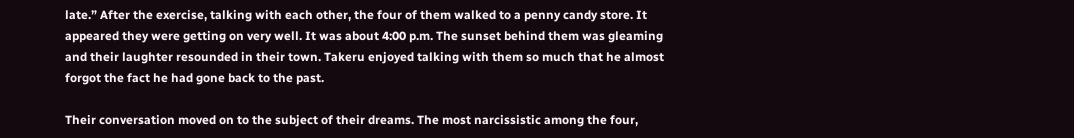late.” After the exercise, talking with each other, the four of them walked to a penny candy store. It appeared they were getting on very well. It was about 4:00 p.m. The sunset behind them was gleaming and their laughter resounded in their town. Takeru enjoyed talking with them so much that he almost forgot the fact he had gone back to the past.

Their conversation moved on to the subject of their dreams. The most narcissistic among the four,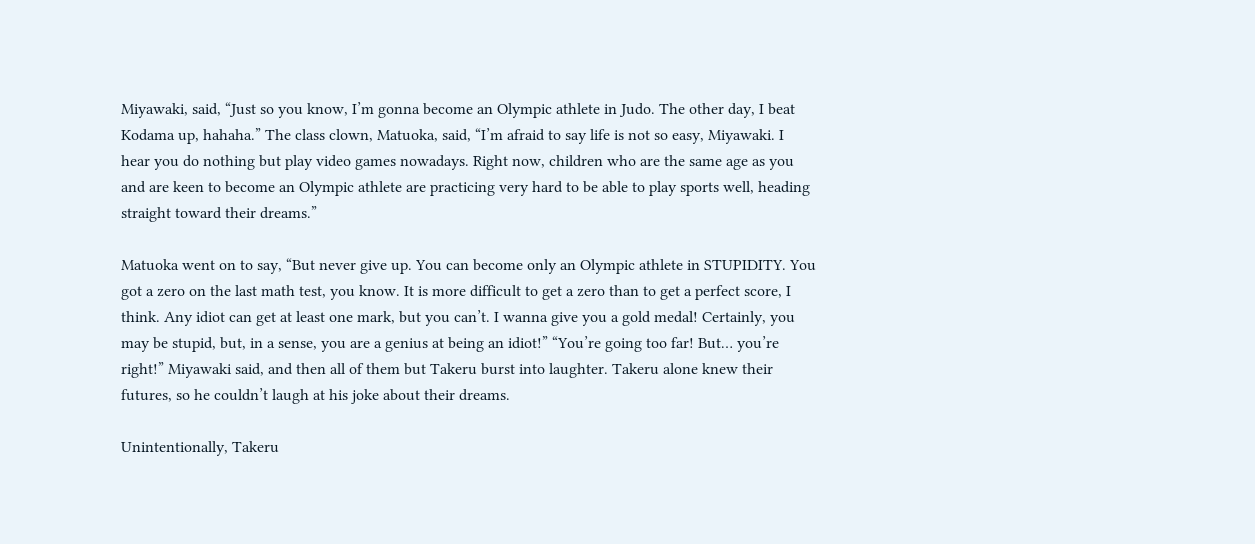Miyawaki, said, “Just so you know, I’m gonna become an Olympic athlete in Judo. The other day, I beat Kodama up, hahaha.” The class clown, Matuoka, said, “I’m afraid to say life is not so easy, Miyawaki. I hear you do nothing but play video games nowadays. Right now, children who are the same age as you and are keen to become an Olympic athlete are practicing very hard to be able to play sports well, heading straight toward their dreams.”

Matuoka went on to say, “But never give up. You can become only an Olympic athlete in STUPIDITY. You got a zero on the last math test, you know. It is more difficult to get a zero than to get a perfect score, I think. Any idiot can get at least one mark, but you can’t. I wanna give you a gold medal! Certainly, you may be stupid, but, in a sense, you are a genius at being an idiot!” “You’re going too far! But… you’re right!” Miyawaki said, and then all of them but Takeru burst into laughter. Takeru alone knew their futures, so he couldn’t laugh at his joke about their dreams.

Unintentionally, Takeru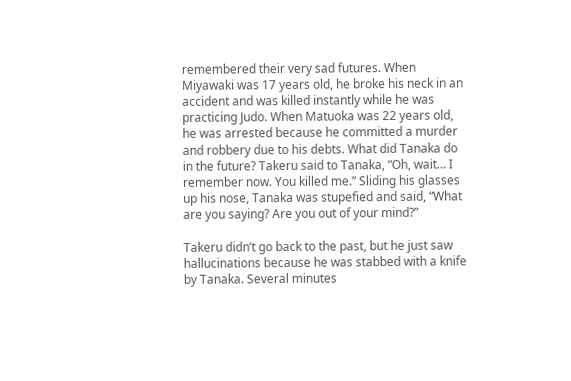remembered their very sad futures. When Miyawaki was 17 years old, he broke his neck in an accident and was killed instantly while he was practicing Judo. When Matuoka was 22 years old, he was arrested because he committed a murder and robbery due to his debts. What did Tanaka do in the future? Takeru said to Tanaka, “Oh, wait… I remember now. You killed me.” Sliding his glasses up his nose, Tanaka was stupefied and said, “What are you saying? Are you out of your mind?”

Takeru didn’t go back to the past, but he just saw hallucinations because he was stabbed with a knife by Tanaka. Several minutes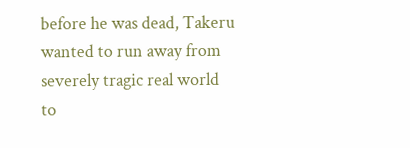before he was dead, Takeru wanted to run away from severely tragic real world to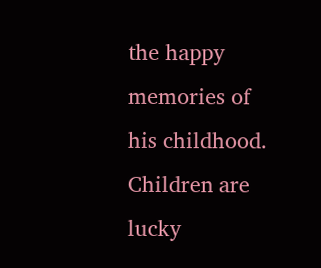the happy memories of his childhood. Children are lucky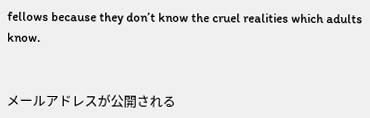fellows because they don’t know the cruel realities which adults know.


メールアドレスが公開される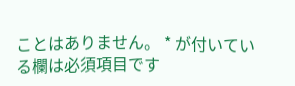ことはありません。 * が付いている欄は必須項目です